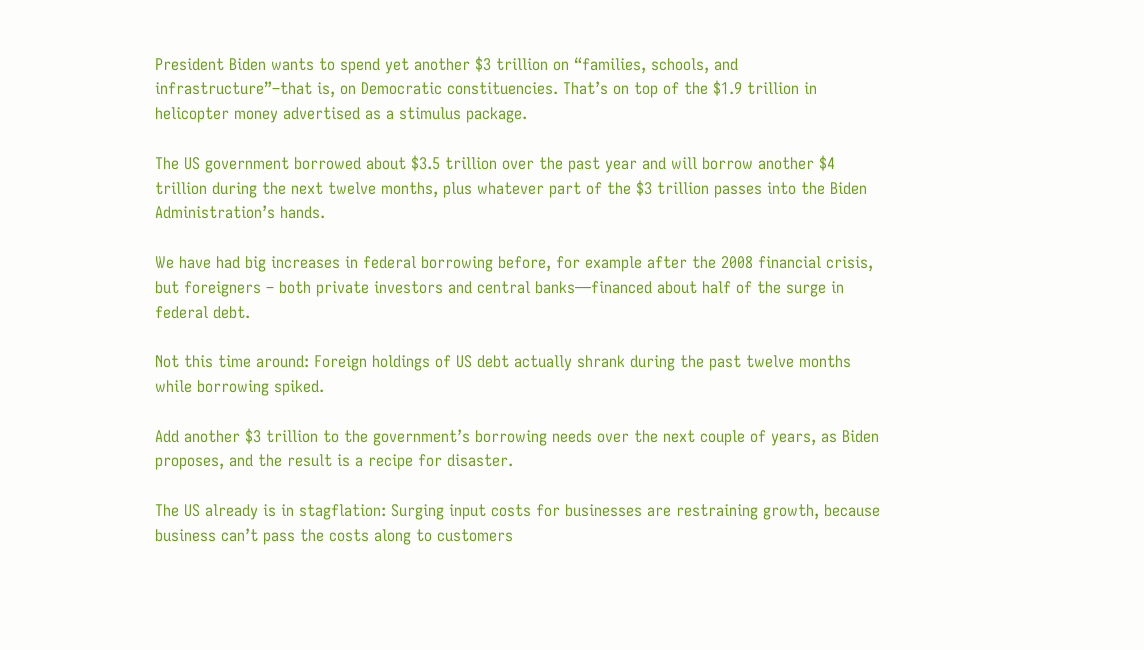President Biden wants to spend yet another $3 trillion on “families, schools, and infrastructure”–that is, on Democratic constituencies. That’s on top of the $1.9 trillion in helicopter money advertised as a stimulus package.

The US government borrowed about $3.5 trillion over the past year and will borrow another $4 trillion during the next twelve months, plus whatever part of the $3 trillion passes into the Biden Administration’s hands.

We have had big increases in federal borrowing before, for example after the 2008 financial crisis, but foreigners – both private investors and central banks—financed about half of the surge in federal debt.

Not this time around: Foreign holdings of US debt actually shrank during the past twelve months while borrowing spiked.

Add another $3 trillion to the government’s borrowing needs over the next couple of years, as Biden proposes, and the result is a recipe for disaster.

The US already is in stagflation: Surging input costs for businesses are restraining growth, because business can’t pass the costs along to customers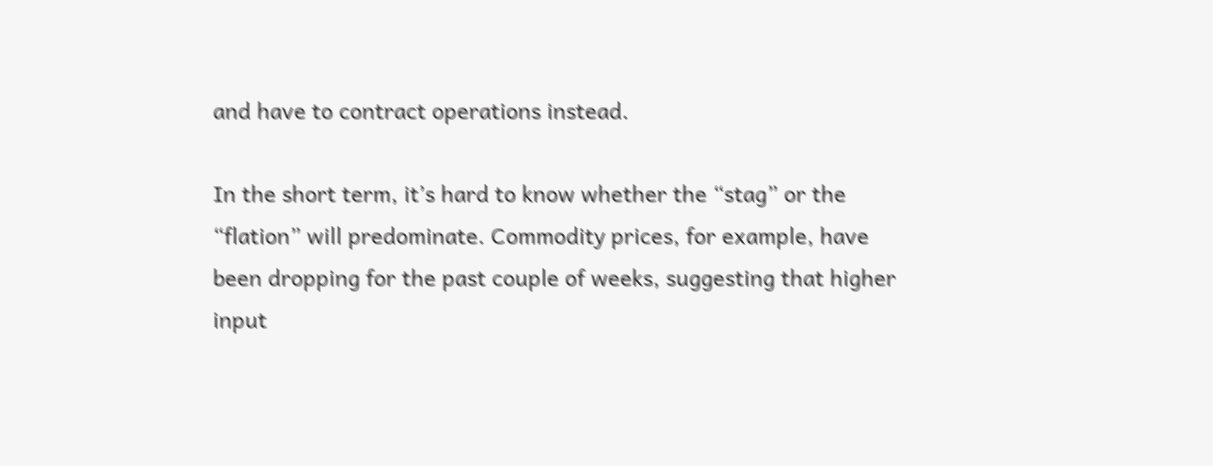and have to contract operations instead.

In the short term, it’s hard to know whether the “stag” or the “flation” will predominate. Commodity prices, for example, have been dropping for the past couple of weeks, suggesting that higher input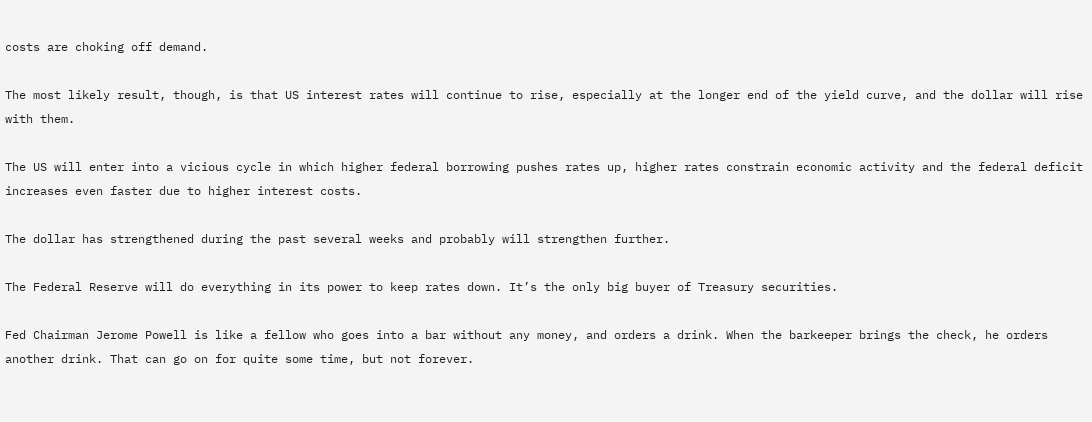costs are choking off demand.

The most likely result, though, is that US interest rates will continue to rise, especially at the longer end of the yield curve, and the dollar will rise with them.

The US will enter into a vicious cycle in which higher federal borrowing pushes rates up, higher rates constrain economic activity and the federal deficit increases even faster due to higher interest costs.

The dollar has strengthened during the past several weeks and probably will strengthen further.

The Federal Reserve will do everything in its power to keep rates down. It’s the only big buyer of Treasury securities.

Fed Chairman Jerome Powell is like a fellow who goes into a bar without any money, and orders a drink. When the barkeeper brings the check, he orders another drink. That can go on for quite some time, but not forever.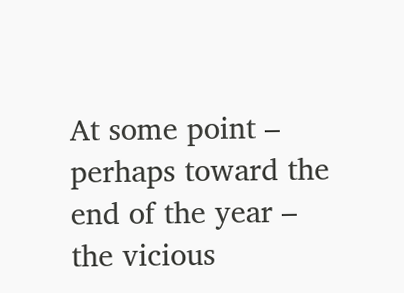At some point – perhaps toward the end of the year – the vicious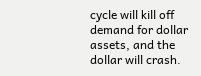cycle will kill off demand for dollar assets, and the dollar will crash.